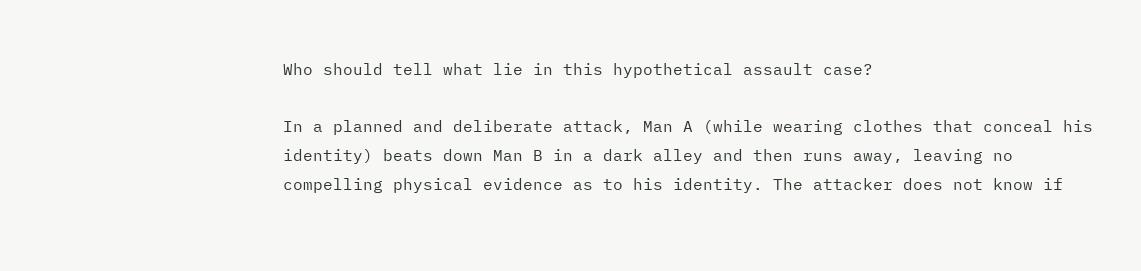Who should tell what lie in this hypothetical assault case?

In a planned and deliberate attack, Man A (while wearing clothes that conceal his identity) beats down Man B in a dark alley and then runs away, leaving no compelling physical evidence as to his identity. The attacker does not know if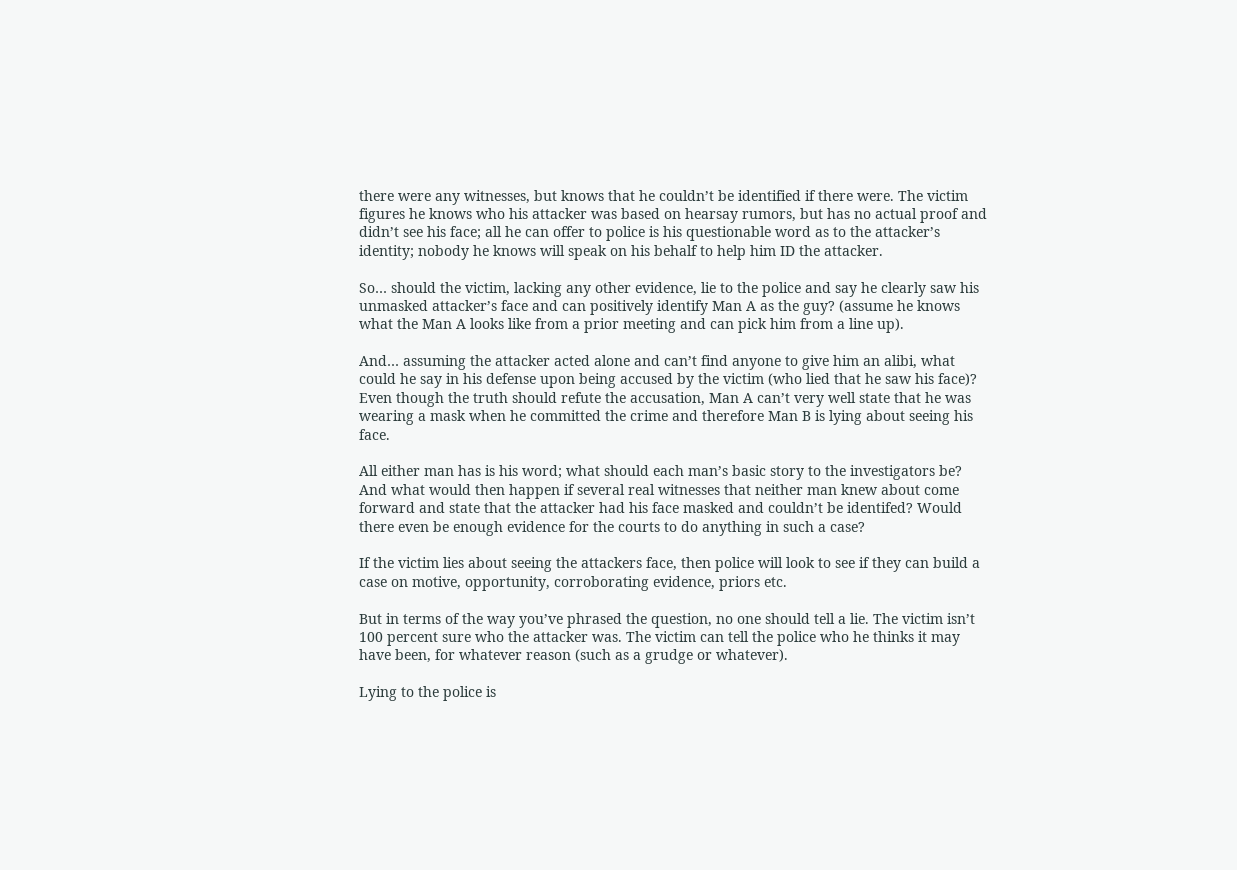there were any witnesses, but knows that he couldn’t be identified if there were. The victim figures he knows who his attacker was based on hearsay rumors, but has no actual proof and didn’t see his face; all he can offer to police is his questionable word as to the attacker’s identity; nobody he knows will speak on his behalf to help him ID the attacker.

So… should the victim, lacking any other evidence, lie to the police and say he clearly saw his unmasked attacker’s face and can positively identify Man A as the guy? (assume he knows what the Man A looks like from a prior meeting and can pick him from a line up).

And… assuming the attacker acted alone and can’t find anyone to give him an alibi, what could he say in his defense upon being accused by the victim (who lied that he saw his face)? Even though the truth should refute the accusation, Man A can’t very well state that he was wearing a mask when he committed the crime and therefore Man B is lying about seeing his face.

All either man has is his word; what should each man’s basic story to the investigators be? And what would then happen if several real witnesses that neither man knew about come forward and state that the attacker had his face masked and couldn’t be identifed? Would there even be enough evidence for the courts to do anything in such a case?

If the victim lies about seeing the attackers face, then police will look to see if they can build a case on motive, opportunity, corroborating evidence, priors etc.

But in terms of the way you’ve phrased the question, no one should tell a lie. The victim isn’t 100 percent sure who the attacker was. The victim can tell the police who he thinks it may have been, for whatever reason (such as a grudge or whatever).

Lying to the police is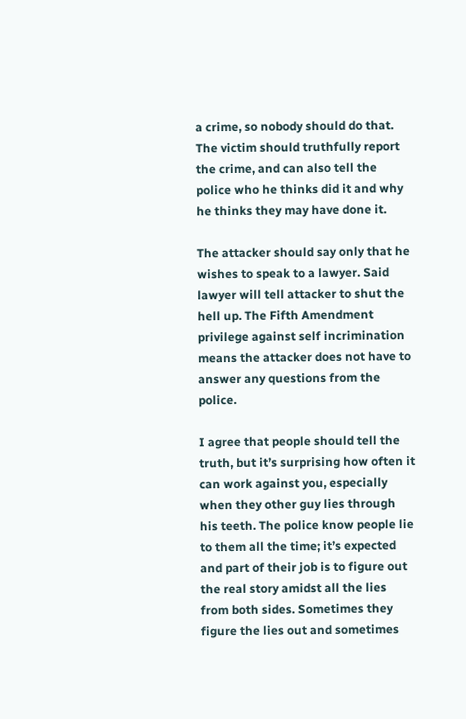a crime, so nobody should do that. The victim should truthfully report the crime, and can also tell the police who he thinks did it and why he thinks they may have done it.

The attacker should say only that he wishes to speak to a lawyer. Said lawyer will tell attacker to shut the hell up. The Fifth Amendment privilege against self incrimination means the attacker does not have to answer any questions from the police.

I agree that people should tell the truth, but it’s surprising how often it can work against you, especially when they other guy lies through his teeth. The police know people lie to them all the time; it’s expected and part of their job is to figure out the real story amidst all the lies from both sides. Sometimes they figure the lies out and sometimes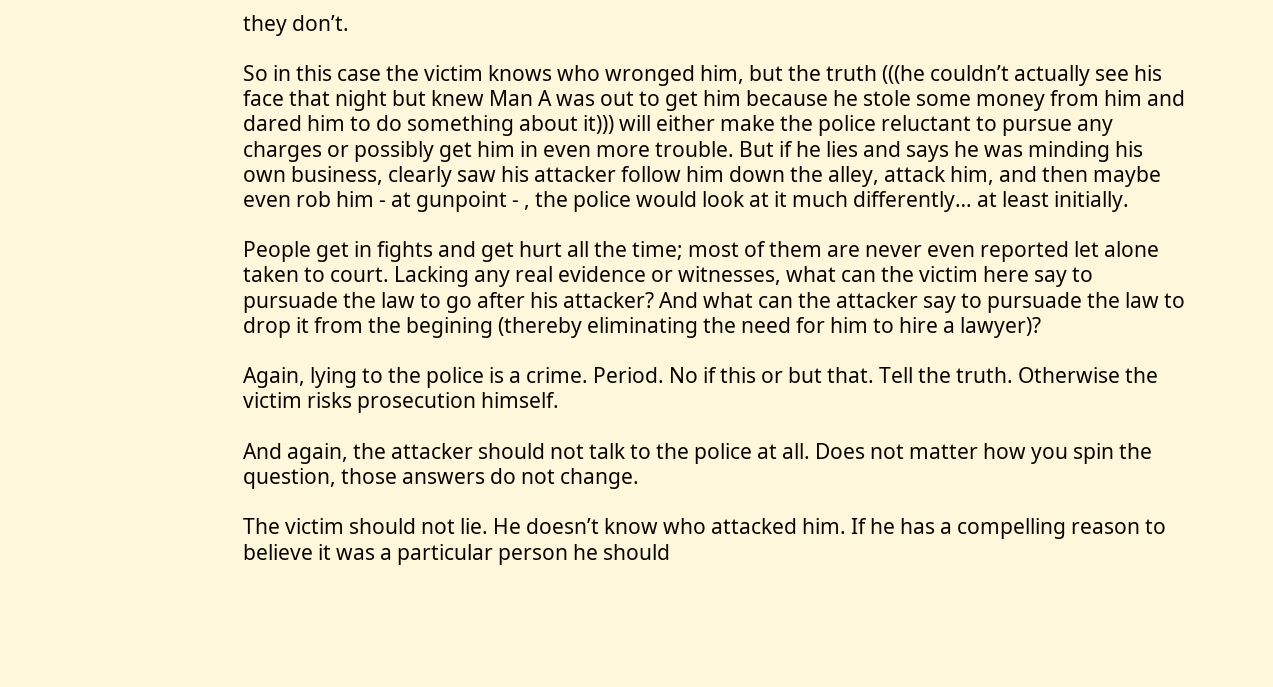they don’t.

So in this case the victim knows who wronged him, but the truth (((he couldn’t actually see his face that night but knew Man A was out to get him because he stole some money from him and dared him to do something about it))) will either make the police reluctant to pursue any charges or possibly get him in even more trouble. But if he lies and says he was minding his own business, clearly saw his attacker follow him down the alley, attack him, and then maybe even rob him - at gunpoint - , the police would look at it much differently… at least initially.

People get in fights and get hurt all the time; most of them are never even reported let alone taken to court. Lacking any real evidence or witnesses, what can the victim here say to pursuade the law to go after his attacker? And what can the attacker say to pursuade the law to drop it from the begining (thereby eliminating the need for him to hire a lawyer)?

Again, lying to the police is a crime. Period. No if this or but that. Tell the truth. Otherwise the victim risks prosecution himself.

And again, the attacker should not talk to the police at all. Does not matter how you spin the question, those answers do not change.

The victim should not lie. He doesn’t know who attacked him. If he has a compelling reason to believe it was a particular person he should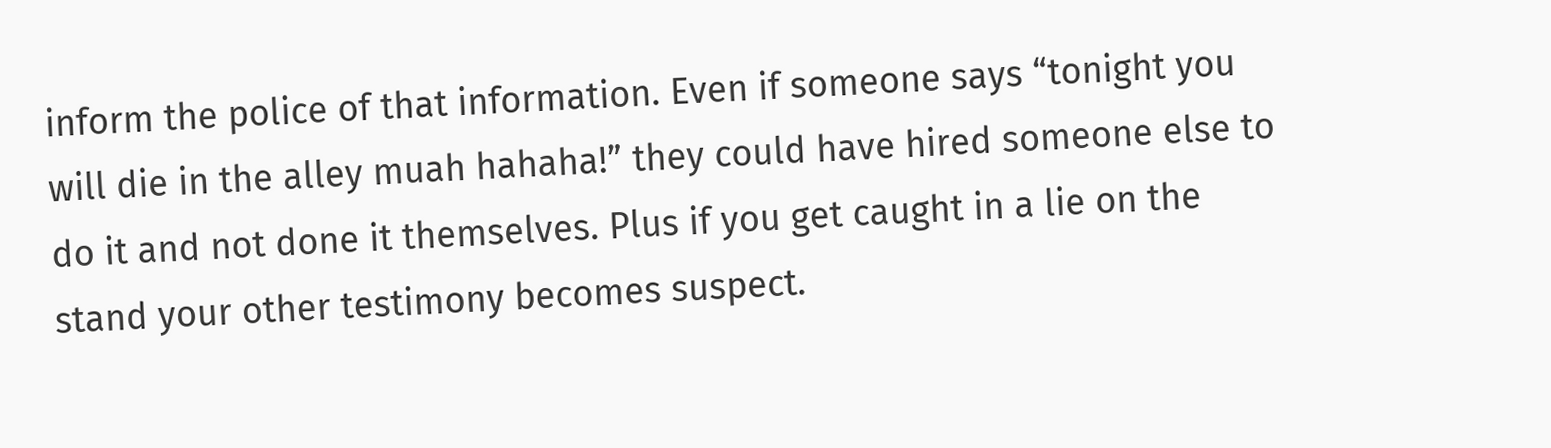inform the police of that information. Even if someone says “tonight you will die in the alley muah hahaha!” they could have hired someone else to do it and not done it themselves. Plus if you get caught in a lie on the stand your other testimony becomes suspect.